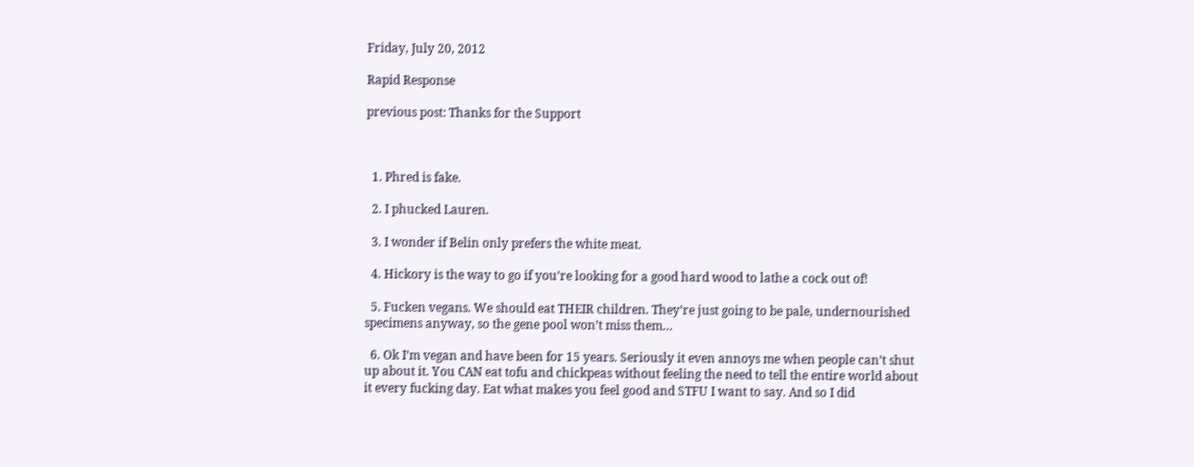Friday, July 20, 2012

Rapid Response

previous post: Thanks for the Support



  1. Phred is fake.

  2. I phucked Lauren.

  3. I wonder if Belin only prefers the white meat.

  4. Hickory is the way to go if you’re looking for a good hard wood to lathe a cock out of!

  5. Fucken vegans. We should eat THEIR children. They’re just going to be pale, undernourished specimens anyway, so the gene pool won’t miss them…

  6. Ok I’m vegan and have been for 15 years. Seriously it even annoys me when people can’t shut up about it. You CAN eat tofu and chickpeas without feeling the need to tell the entire world about it every fucking day. Eat what makes you feel good and STFU I want to say. And so I did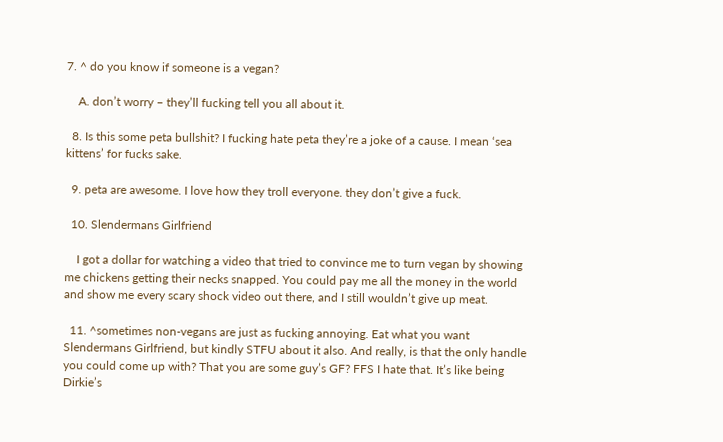7. ^ do you know if someone is a vegan?

    A. don’t worry – they’ll fucking tell you all about it.

  8. Is this some peta bullshit? I fucking hate peta they’re a joke of a cause. I mean ‘sea kittens’ for fucks sake.

  9. peta are awesome. I love how they troll everyone. they don’t give a fuck.

  10. Slendermans Girlfriend

    I got a dollar for watching a video that tried to convince me to turn vegan by showing me chickens getting their necks snapped. You could pay me all the money in the world and show me every scary shock video out there, and I still wouldn’t give up meat.

  11. ^sometimes non-vegans are just as fucking annoying. Eat what you want Slendermans Girlfriend, but kindly STFU about it also. And really, is that the only handle you could come up with? That you are some guy’s GF? FFS I hate that. It’s like being Dirkie’s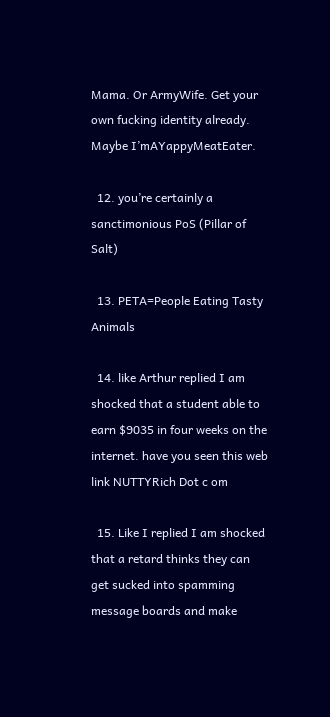Mama. Or ArmyWife. Get your own fucking identity already. Maybe I’mAYappyMeatEater.

  12. you’re certainly a sanctimonious PoS (Pillar of Salt)

  13. PETA=People Eating Tasty Animals

  14. like Arthur replied I am shocked that a student able to earn $9035 in four weeks on the internet. have you seen this web link NUTTYRich Dot c om

  15. Like I replied I am shocked that a retard thinks they can get sucked into spamming message boards and make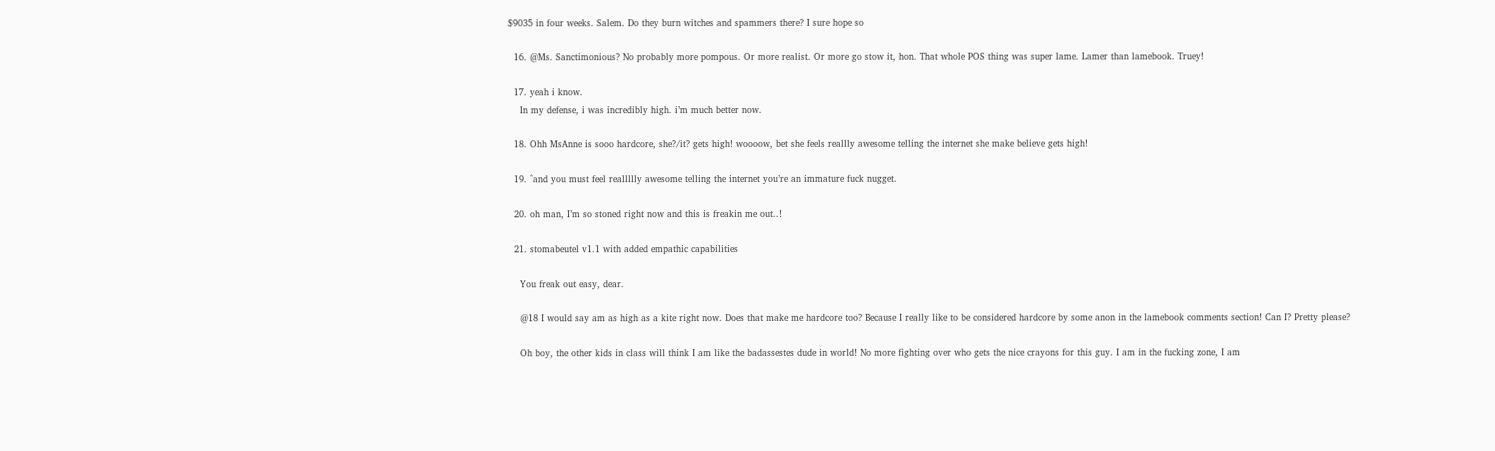$9035 in four weeks. Salem. Do they burn witches and spammers there? I sure hope so

  16. @Ms. Sanctimonious? No probably more pompous. Or more realist. Or more go stow it, hon. That whole POS thing was super lame. Lamer than lamebook. Truey!

  17. yeah i know.
    In my defense, i was incredibly high. i’m much better now.

  18. Ohh MsAnne is sooo hardcore, she?/it? gets high! woooow, bet she feels reallly awesome telling the internet she make believe gets high!

  19. ^and you must feel reallllly awesome telling the internet you’re an immature fuck nugget.

  20. oh man, I’m so stoned right now and this is freakin me out..!

  21. stomabeutel v1.1 with added empathic capabilities

    You freak out easy, dear.

    @18 I would say am as high as a kite right now. Does that make me hardcore too? Because I really like to be considered hardcore by some anon in the lamebook comments section! Can I? Pretty please?

    Oh boy, the other kids in class will think I am like the badassestes dude in world! No more fighting over who gets the nice crayons for this guy. I am in the fucking zone, I am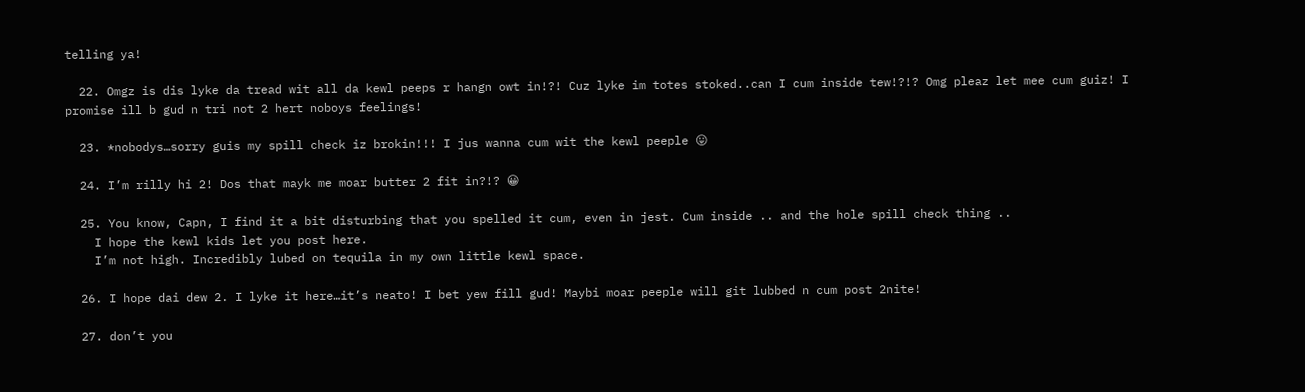telling ya!

  22. Omgz is dis lyke da tread wit all da kewl peeps r hangn owt in!?! Cuz lyke im totes stoked..can I cum inside tew!?!? Omg pleaz let mee cum guiz! I promise ill b gud n tri not 2 hert noboys feelings!

  23. *nobodys…sorry guis my spill check iz brokin!!! I jus wanna cum wit the kewl peeple 😛

  24. I’m rilly hi 2! Dos that mayk me moar butter 2 fit in?!? 😀

  25. You know, Capn, I find it a bit disturbing that you spelled it cum, even in jest. Cum inside .. and the hole spill check thing ..
    I hope the kewl kids let you post here.
    I’m not high. Incredibly lubed on tequila in my own little kewl space.

  26. I hope dai dew 2. I lyke it here…it’s neato! I bet yew fill gud! Maybi moar peeple will git lubbed n cum post 2nite!

  27. don’t you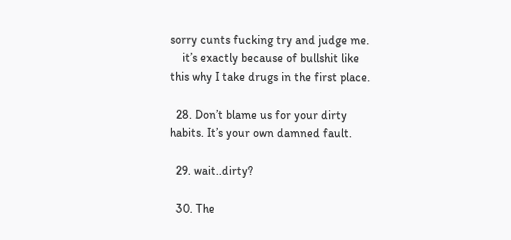sorry cunts fucking try and judge me.
    it’s exactly because of bullshit like this why I take drugs in the first place.

  28. Don’t blame us for your dirty habits. It’s your own damned fault.

  29. wait..dirty?

  30. The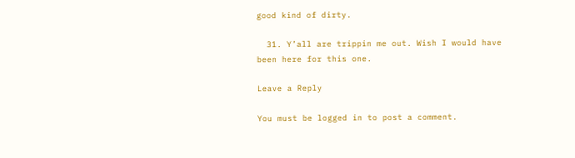good kind of dirty.

  31. Y’all are trippin me out. Wish I would have been here for this one.

Leave a Reply

You must be logged in to post a comment.